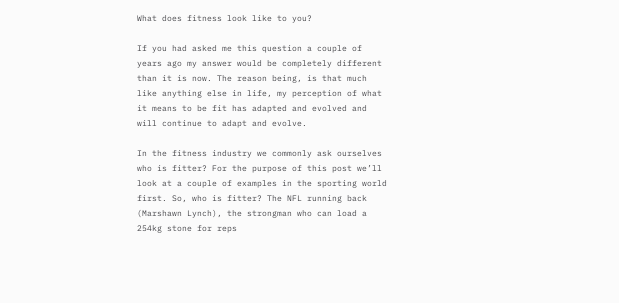What does fitness look like to you?

If you had asked me this question a couple of years ago my answer would be completely different than it is now. The reason being, is that much like anything else in life, my perception of what it means to be fit has adapted and evolved and will continue to adapt and evolve.

In the fitness industry we commonly ask ourselves who is fitter? For the purpose of this post we’ll look at a couple of examples in the sporting world first. So, who is fitter? The NFL running back (Marshawn Lynch), the strongman who can load a 254kg stone for reps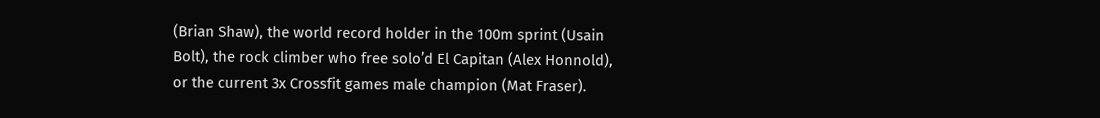(Brian Shaw), the world record holder in the 100m sprint (Usain Bolt), the rock climber who free solo’d El Capitan (Alex Honnold),  or the current 3x Crossfit games male champion (Mat Fraser).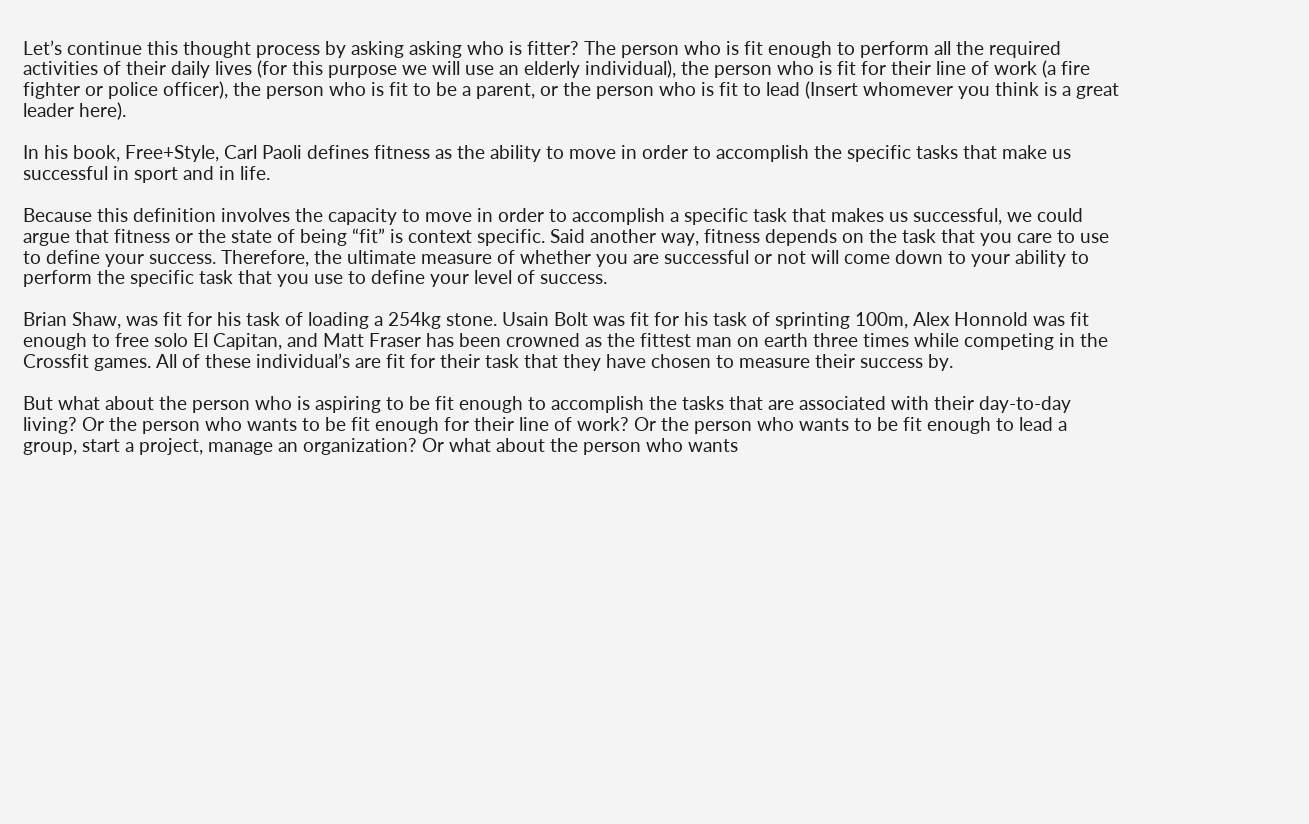Let’s continue this thought process by asking asking who is fitter? The person who is fit enough to perform all the required activities of their daily lives (for this purpose we will use an elderly individual), the person who is fit for their line of work (a fire fighter or police officer), the person who is fit to be a parent, or the person who is fit to lead (Insert whomever you think is a great leader here).

In his book, Free+Style, Carl Paoli defines fitness as the ability to move in order to accomplish the specific tasks that make us successful in sport and in life.

Because this definition involves the capacity to move in order to accomplish a specific task that makes us successful, we could argue that fitness or the state of being “fit” is context specific. Said another way, fitness depends on the task that you care to use to define your success. Therefore, the ultimate measure of whether you are successful or not will come down to your ability to perform the specific task that you use to define your level of success.

Brian Shaw, was fit for his task of loading a 254kg stone. Usain Bolt was fit for his task of sprinting 100m, Alex Honnold was fit enough to free solo El Capitan, and Matt Fraser has been crowned as the fittest man on earth three times while competing in the Crossfit games. All of these individual’s are fit for their task that they have chosen to measure their success by.

But what about the person who is aspiring to be fit enough to accomplish the tasks that are associated with their day-to-day living? Or the person who wants to be fit enough for their line of work? Or the person who wants to be fit enough to lead a group, start a project, manage an organization? Or what about the person who wants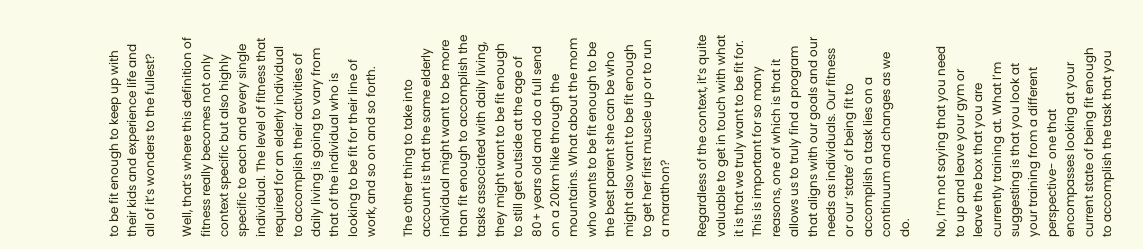to be fit enough to keep up with their kids and experience life and all of it’s wonders to the fullest?

Well, that’s where this definition of fitness really becomes not only context specific but also highly specific to each and every single individual. The level of fitness that required for an elderly individual to accomplish their activities of daily living is going to vary from that of the individual who is looking to be fit for their line of work, and so on and so forth.

The other thing to take into account is that the same elderly individual might want to be more than fit enough to accomplish the tasks associated with daily living, they might want to be fit enough to still get outside at the age of 80+ years old and do a full send on a 20km hike through the mountains. What about the mom who wants to be fit enough to be the best parent she can be who might also want to be fit enough to get her first muscle up or to run a marathon?

Regardless of the context, it’s quite valuable to get in touch with what it is that we truly want to be fit for. This is important for so many reasons, one of which is that it allows us to truly find a program that aligns with our goals and our needs as individuals. Our fitness or our ‘state’ of being fit to accomplish a task lies on a continuum and changes as we do.

No, I’m not saying that you need to up and leave your gym or leave the box that you are currently training at. What I’m suggesting is that you look at your training from a different perspective- one that encompasses looking at your current state of being fit enough to accomplish the task that you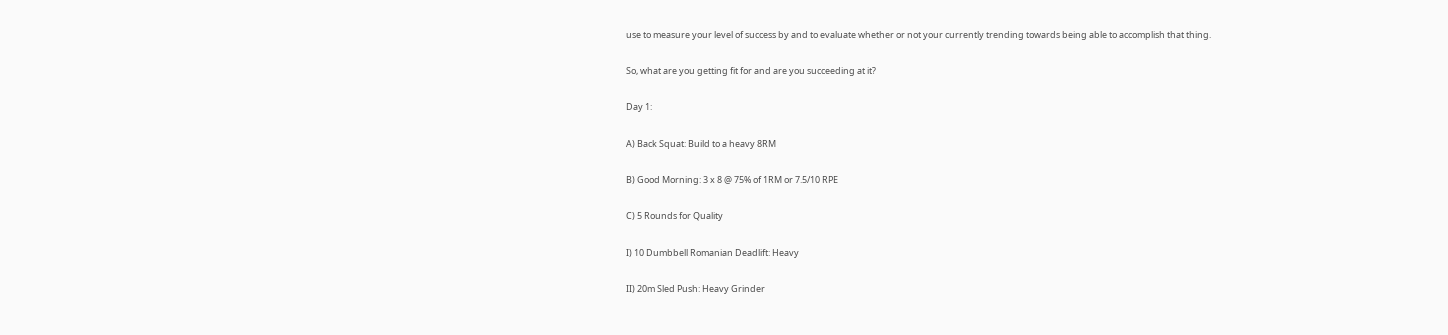use to measure your level of success by and to evaluate whether or not your currently trending towards being able to accomplish that thing.

So, what are you getting fit for and are you succeeding at it?

Day 1:

A) Back Squat: Build to a heavy 8RM

B) Good Morning: 3 x 8 @ 75% of 1RM or 7.5/10 RPE

C) 5 Rounds for Quality

I) 10 Dumbbell Romanian Deadlift: Heavy

II) 20m Sled Push: Heavy Grinder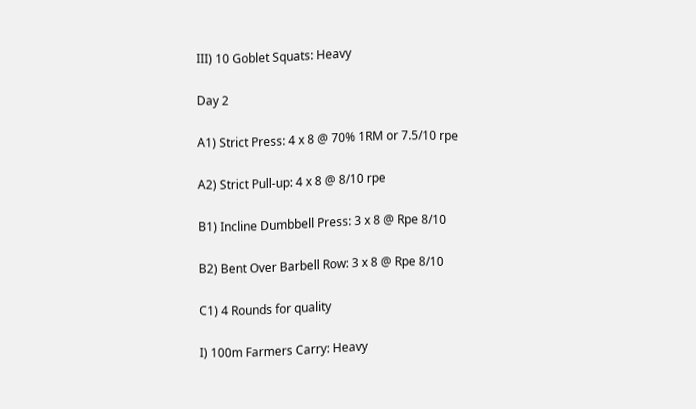III) 10 Goblet Squats: Heavy

Day 2

A1) Strict Press: 4 x 8 @ 70% 1RM or 7.5/10 rpe

A2) Strict Pull-up: 4 x 8 @ 8/10 rpe

B1) Incline Dumbbell Press: 3 x 8 @ Rpe 8/10

B2) Bent Over Barbell Row: 3 x 8 @ Rpe 8/10

C1) 4 Rounds for quality

I) 100m Farmers Carry: Heavy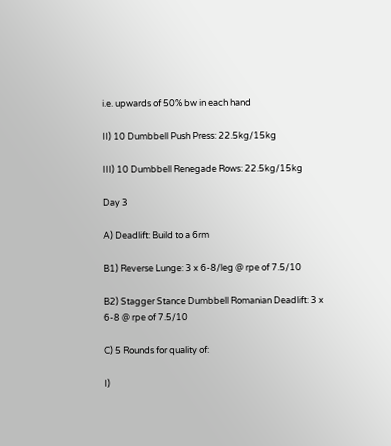i.e. upwards of 50% bw in each hand

II) 10 Dumbbell Push Press: 22.5kg/15kg

III) 10 Dumbbell Renegade Rows: 22.5kg/15kg

Day 3

A) Deadlift: Build to a 6rm

B1) Reverse Lunge: 3 x 6-8/leg @ rpe of 7.5/10

B2) Stagger Stance Dumbbell Romanian Deadlift: 3 x 6-8 @ rpe of 7.5/10

C) 5 Rounds for quality of:

I)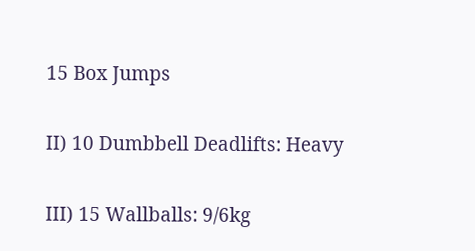15 Box Jumps

II) 10 Dumbbell Deadlifts: Heavy

III) 15 Wallballs: 9/6kg